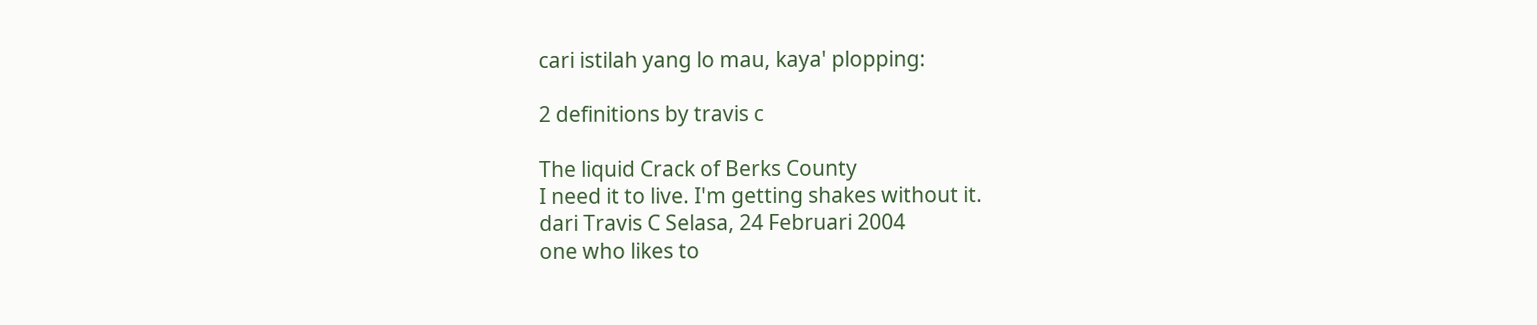cari istilah yang lo mau, kaya' plopping:

2 definitions by travis c

The liquid Crack of Berks County
I need it to live. I'm getting shakes without it.
dari Travis C Selasa, 24 Februari 2004
one who likes to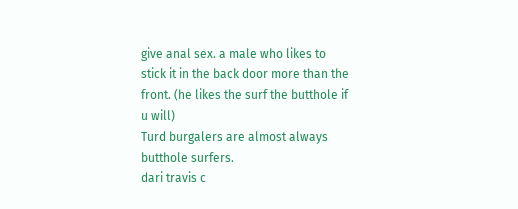give anal sex. a male who likes to stick it in the back door more than the front. (he likes the surf the butthole if u will)
Turd burgalers are almost always butthole surfers.
dari travis c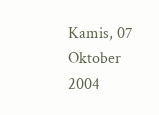Kamis, 07 Oktober 2004